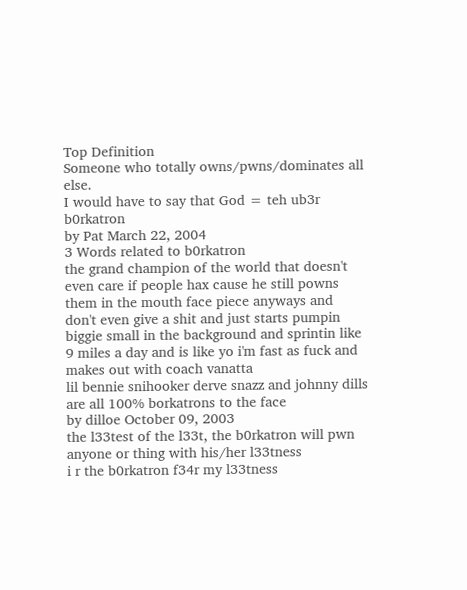Top Definition
Someone who totally owns/pwns/dominates all else.
I would have to say that God = teh ub3r b0rkatron
by Pat March 22, 2004
3 Words related to b0rkatron
the grand champion of the world that doesn't even care if people hax cause he still powns them in the mouth face piece anyways and don't even give a shit and just starts pumpin biggie small in the background and sprintin like 9 miles a day and is like yo i'm fast as fuck and makes out with coach vanatta
lil bennie snihooker derve snazz and johnny dills are all 100% borkatrons to the face
by dilloe October 09, 2003
the l33test of the l33t, the b0rkatron will pwn anyone or thing with his/her l33tness
i r the b0rkatron f34r my l33tness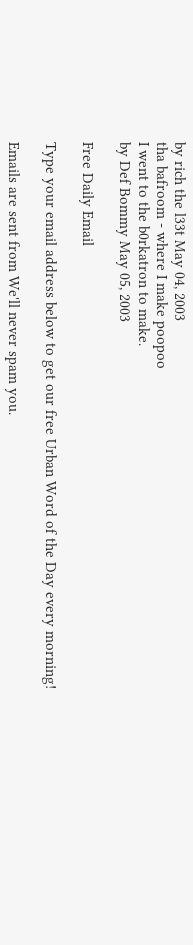by rich the l33t May 04, 2003
tha bafroom - where I make poopoo
I went to the b0rkatron to make.
by Def Bommy May 05, 2003

Free Daily Email

Type your email address below to get our free Urban Word of the Day every morning!

Emails are sent from We'll never spam you.